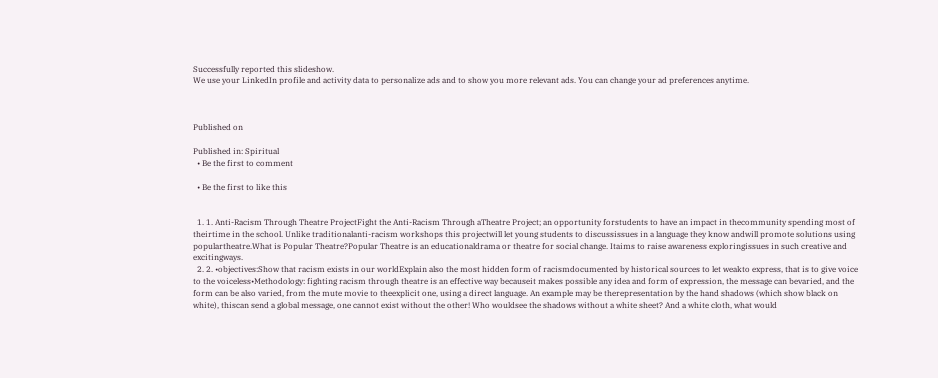Successfully reported this slideshow.
We use your LinkedIn profile and activity data to personalize ads and to show you more relevant ads. You can change your ad preferences anytime.



Published on

Published in: Spiritual
  • Be the first to comment

  • Be the first to like this


  1. 1. Anti-Racism Through Theatre ProjectFight the Anti-Racism Through aTheatre Project; an opportunity forstudents to have an impact in thecommunity spending most of theirtime in the school. Unlike traditionalanti-racism workshops this projectwill let young students to discussissues in a language they know andwill promote solutions using populartheatre.What is Popular Theatre?Popular Theatre is an educationaldrama or theatre for social change. Itaims to raise awareness exploringissues in such creative and excitingways.
  2. 2. •objectives:Show that racism exists in our worldExplain also the most hidden form of racismdocumented by historical sources to let weakto express, that is to give voice to the voiceless•Methodology: fighting racism through theatre is an effective way becauseit makes possible any idea and form of expression, the message can bevaried, and the form can be also varied, from the mute movie to theexplicit one, using a direct language. An example may be therepresentation by the hand shadows (which show black on white), thiscan send a global message, one cannot exist without the other! Who wouldsee the shadows without a white sheet? And a white cloth, what would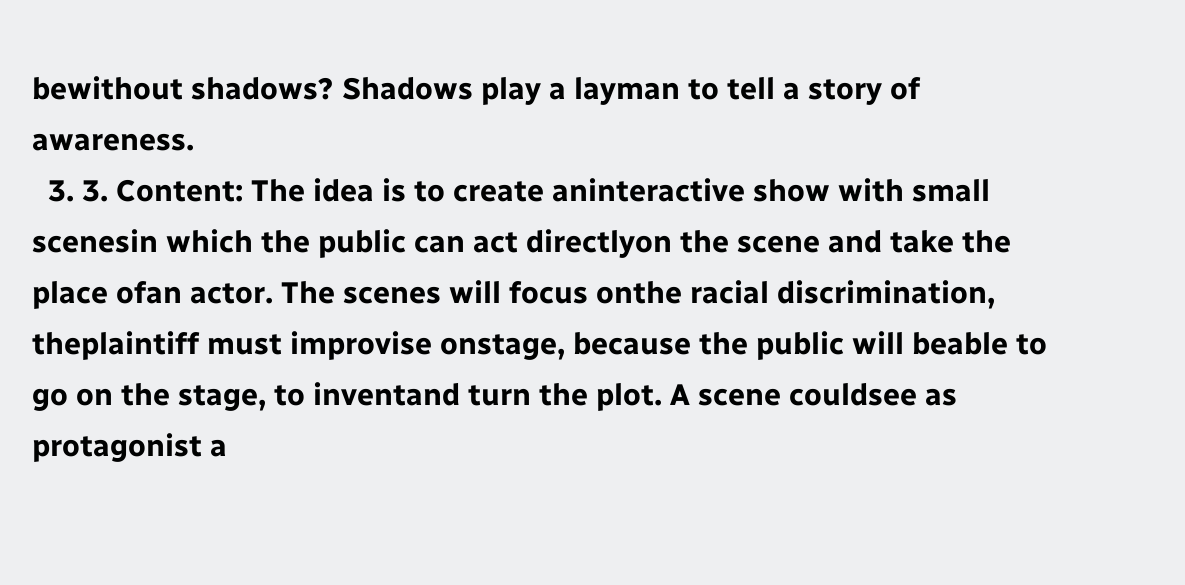bewithout shadows? Shadows play a layman to tell a story of awareness.
  3. 3. Content: The idea is to create aninteractive show with small scenesin which the public can act directlyon the scene and take the place ofan actor. The scenes will focus onthe racial discrimination, theplaintiff must improvise onstage, because the public will beable to go on the stage, to inventand turn the plot. A scene couldsee as protagonist a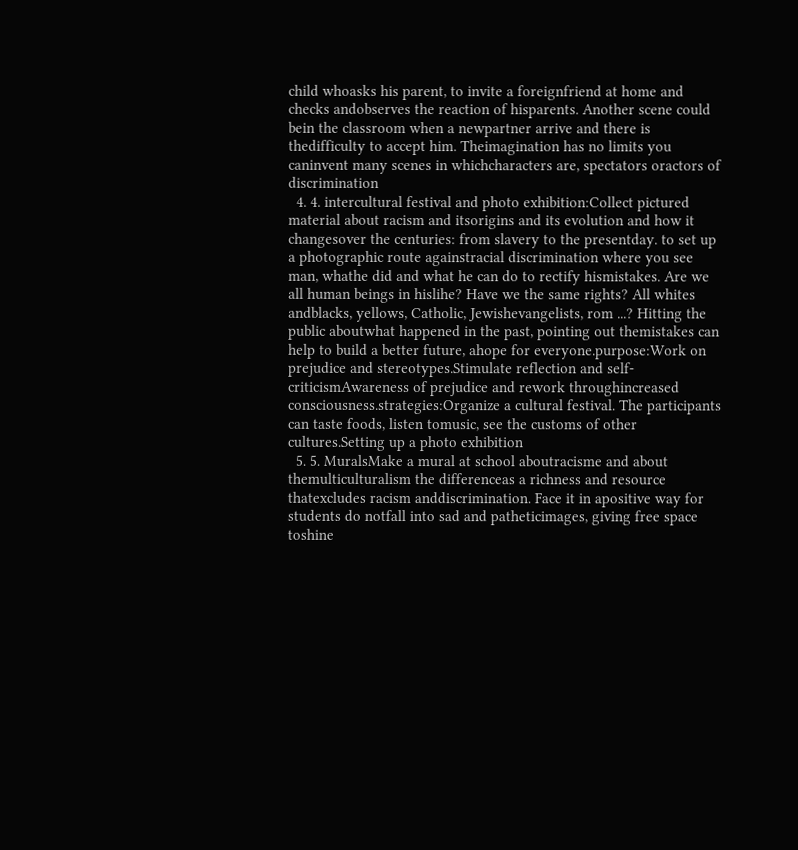child whoasks his parent, to invite a foreignfriend at home and checks andobserves the reaction of hisparents. Another scene could bein the classroom when a newpartner arrive and there is thedifficulty to accept him. Theimagination has no limits you caninvent many scenes in whichcharacters are, spectators oractors of discrimination
  4. 4. intercultural festival and photo exhibition:Collect pictured material about racism and itsorigins and its evolution and how it changesover the centuries: from slavery to the presentday. to set up a photographic route againstracial discrimination where you see man, whathe did and what he can do to rectify hismistakes. Are we all human beings in hislihe? Have we the same rights? All whites andblacks, yellows, Catholic, Jewishevangelists, rom ...? Hitting the public aboutwhat happened in the past, pointing out themistakes can help to build a better future, ahope for everyone.purpose:Work on prejudice and stereotypes.Stimulate reflection and self-criticismAwareness of prejudice and rework throughincreased consciousness.strategies:Organize a cultural festival. The participants can taste foods, listen tomusic, see the customs of other cultures.Setting up a photo exhibition
  5. 5. MuralsMake a mural at school aboutracisme and about themulticulturalism the differenceas a richness and resource thatexcludes racism anddiscrimination. Face it in apositive way for students do notfall into sad and patheticimages, giving free space toshine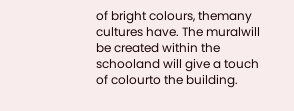of bright colours, themany cultures have. The muralwill be created within the schooland will give a touch of colourto the building.